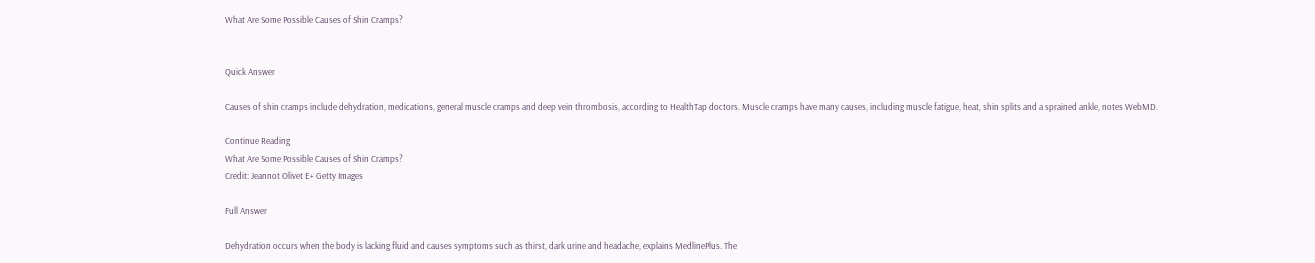What Are Some Possible Causes of Shin Cramps?


Quick Answer

Causes of shin cramps include dehydration, medications, general muscle cramps and deep vein thrombosis, according to HealthTap doctors. Muscle cramps have many causes, including muscle fatigue, heat, shin splits and a sprained ankle, notes WebMD.

Continue Reading
What Are Some Possible Causes of Shin Cramps?
Credit: Jeannot Olivet E+ Getty Images

Full Answer

Dehydration occurs when the body is lacking fluid and causes symptoms such as thirst, dark urine and headache, explains MedlinePlus. The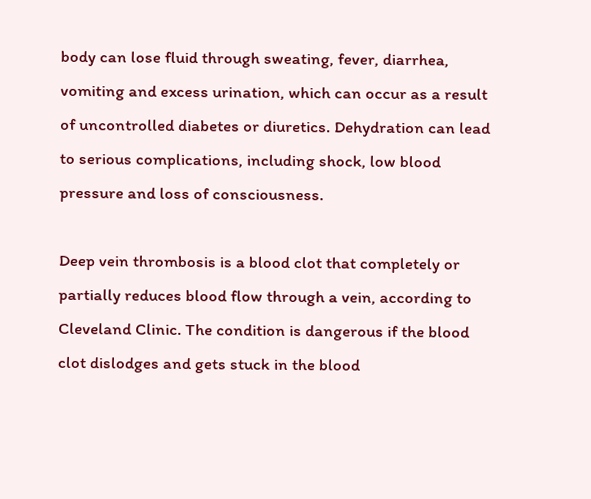body can lose fluid through sweating, fever, diarrhea, vomiting and excess urination, which can occur as a result of uncontrolled diabetes or diuretics. Dehydration can lead to serious complications, including shock, low blood pressure and loss of consciousness.

Deep vein thrombosis is a blood clot that completely or partially reduces blood flow through a vein, according to Cleveland Clinic. The condition is dangerous if the blood clot dislodges and gets stuck in the blood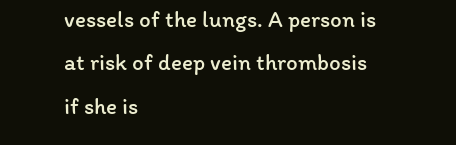vessels of the lungs. A person is at risk of deep vein thrombosis if she is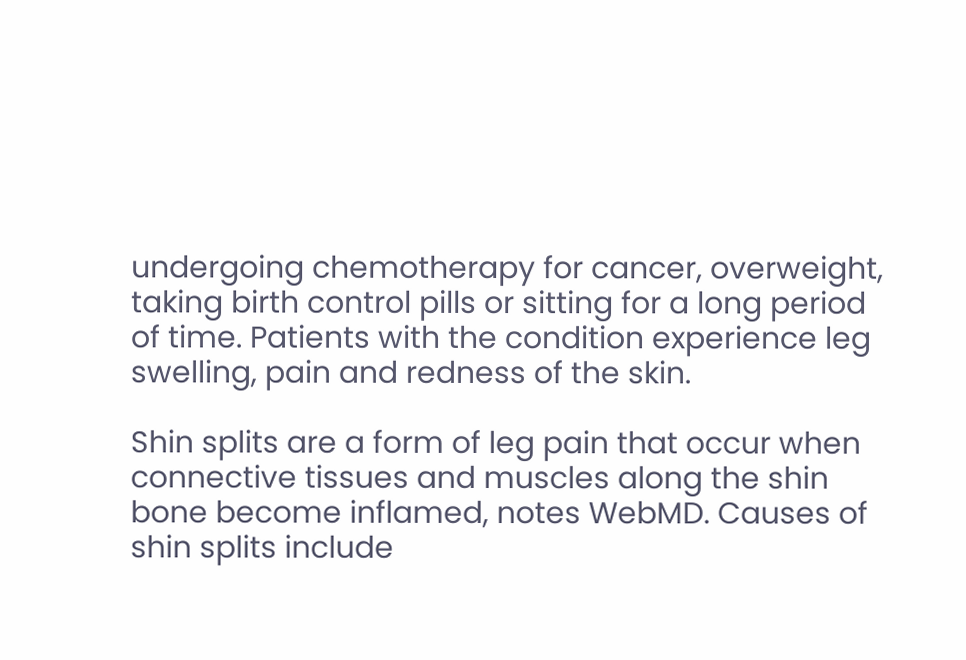undergoing chemotherapy for cancer, overweight, taking birth control pills or sitting for a long period of time. Patients with the condition experience leg swelling, pain and redness of the skin.

Shin splits are a form of leg pain that occur when connective tissues and muscles along the shin bone become inflamed, notes WebMD. Causes of shin splits include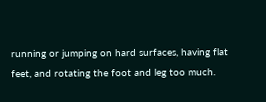running or jumping on hard surfaces, having flat feet, and rotating the foot and leg too much.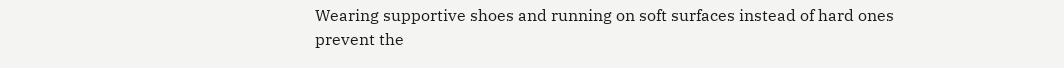Wearing supportive shoes and running on soft surfaces instead of hard ones prevent the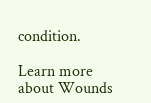condition.

Learn more about Wounds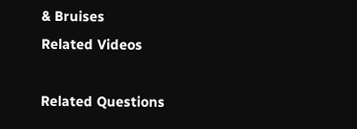& Bruises
Related Videos

Related Questions